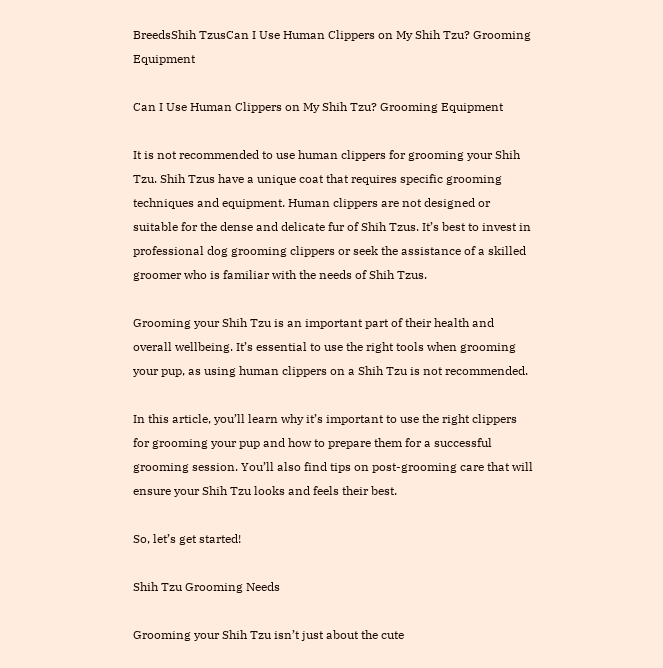BreedsShih TzusCan I Use Human Clippers on My Shih Tzu? Grooming Equipment

Can I Use Human Clippers on My Shih Tzu? Grooming Equipment

It is not recommended to use human clippers for grooming your Shih Tzu. Shih Tzus have a unique coat that requires specific grooming techniques and equipment. Human clippers are not designed or suitable for the dense and delicate fur of Shih Tzus. It’s best to invest in professional dog grooming clippers or seek the assistance of a skilled groomer who is familiar with the needs of Shih Tzus.

Grooming your Shih Tzu is an important part of their health and overall wellbeing. It’s essential to use the right tools when grooming your pup, as using human clippers on a Shih Tzu is not recommended.

In this article, you’ll learn why it’s important to use the right clippers for grooming your pup and how to prepare them for a successful grooming session. You’ll also find tips on post-grooming care that will ensure your Shih Tzu looks and feels their best.

So, let’s get started!

Shih Tzu Grooming Needs

Grooming your Shih Tzu isn’t just about the cute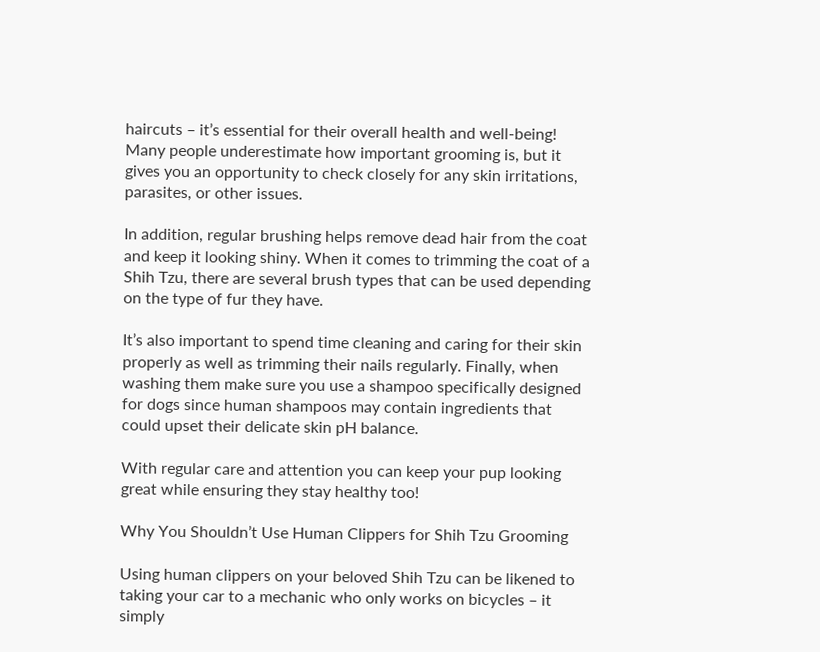haircuts – it’s essential for their overall health and well-being! Many people underestimate how important grooming is, but it gives you an opportunity to check closely for any skin irritations, parasites, or other issues.

In addition, regular brushing helps remove dead hair from the coat and keep it looking shiny. When it comes to trimming the coat of a Shih Tzu, there are several brush types that can be used depending on the type of fur they have.

It’s also important to spend time cleaning and caring for their skin properly as well as trimming their nails regularly. Finally, when washing them make sure you use a shampoo specifically designed for dogs since human shampoos may contain ingredients that could upset their delicate skin pH balance.

With regular care and attention you can keep your pup looking great while ensuring they stay healthy too!

Why You Shouldn’t Use Human Clippers for Shih Tzu Grooming

Using human clippers on your beloved Shih Tzu can be likened to taking your car to a mechanic who only works on bicycles – it simply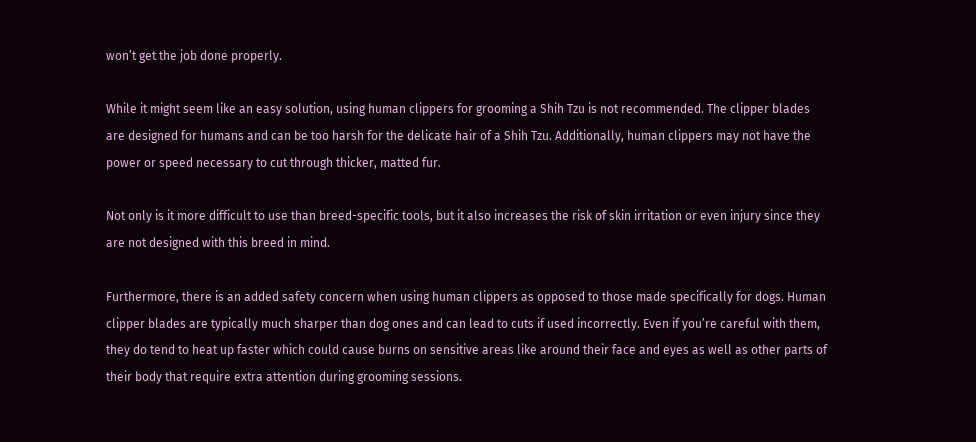won’t get the job done properly.

While it might seem like an easy solution, using human clippers for grooming a Shih Tzu is not recommended. The clipper blades are designed for humans and can be too harsh for the delicate hair of a Shih Tzu. Additionally, human clippers may not have the power or speed necessary to cut through thicker, matted fur.

Not only is it more difficult to use than breed-specific tools, but it also increases the risk of skin irritation or even injury since they are not designed with this breed in mind.

Furthermore, there is an added safety concern when using human clippers as opposed to those made specifically for dogs. Human clipper blades are typically much sharper than dog ones and can lead to cuts if used incorrectly. Even if you’re careful with them, they do tend to heat up faster which could cause burns on sensitive areas like around their face and eyes as well as other parts of their body that require extra attention during grooming sessions.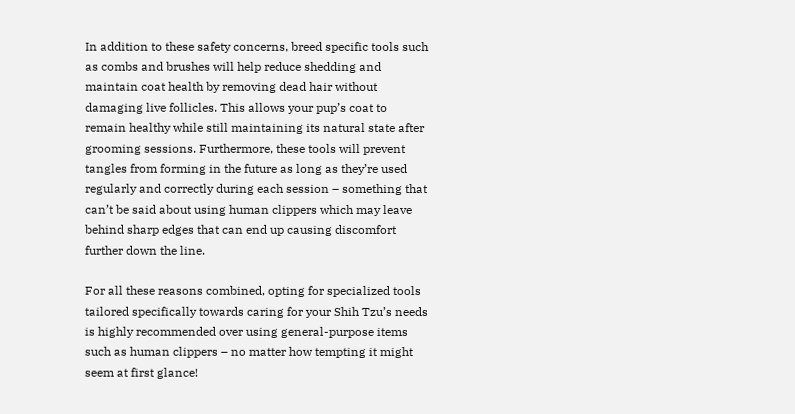In addition to these safety concerns, breed specific tools such as combs and brushes will help reduce shedding and maintain coat health by removing dead hair without damaging live follicles. This allows your pup’s coat to remain healthy while still maintaining its natural state after grooming sessions. Furthermore, these tools will prevent tangles from forming in the future as long as they’re used regularly and correctly during each session – something that can’t be said about using human clippers which may leave behind sharp edges that can end up causing discomfort further down the line.

For all these reasons combined, opting for specialized tools tailored specifically towards caring for your Shih Tzu’s needs is highly recommended over using general-purpose items such as human clippers – no matter how tempting it might seem at first glance!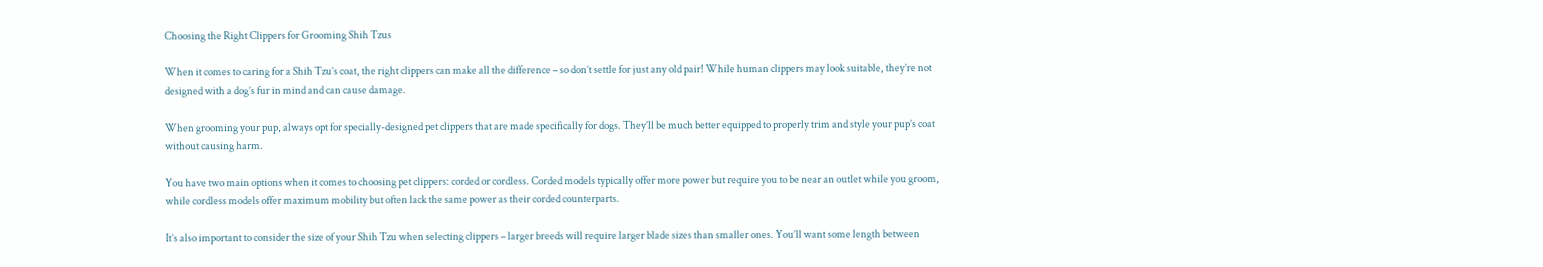Choosing the Right Clippers for Grooming Shih Tzus

When it comes to caring for a Shih Tzu’s coat, the right clippers can make all the difference – so don’t settle for just any old pair! While human clippers may look suitable, they’re not designed with a dog’s fur in mind and can cause damage.

When grooming your pup, always opt for specially-designed pet clippers that are made specifically for dogs. They’ll be much better equipped to properly trim and style your pup’s coat without causing harm.

You have two main options when it comes to choosing pet clippers: corded or cordless. Corded models typically offer more power but require you to be near an outlet while you groom, while cordless models offer maximum mobility but often lack the same power as their corded counterparts.

It’s also important to consider the size of your Shih Tzu when selecting clippers – larger breeds will require larger blade sizes than smaller ones. You’ll want some length between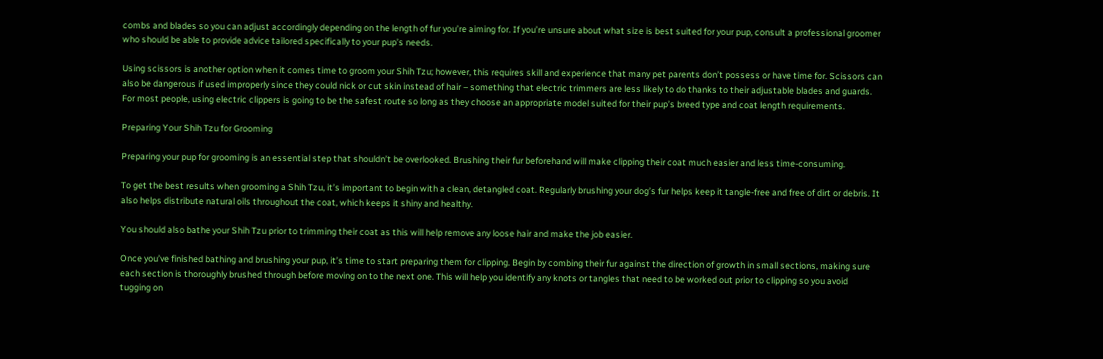combs and blades so you can adjust accordingly depending on the length of fur you’re aiming for. If you’re unsure about what size is best suited for your pup, consult a professional groomer who should be able to provide advice tailored specifically to your pup’s needs.

Using scissors is another option when it comes time to groom your Shih Tzu; however, this requires skill and experience that many pet parents don’t possess or have time for. Scissors can also be dangerous if used improperly since they could nick or cut skin instead of hair – something that electric trimmers are less likely to do thanks to their adjustable blades and guards. For most people, using electric clippers is going to be the safest route so long as they choose an appropriate model suited for their pup’s breed type and coat length requirements.

Preparing Your Shih Tzu for Grooming

Preparing your pup for grooming is an essential step that shouldn’t be overlooked. Brushing their fur beforehand will make clipping their coat much easier and less time-consuming.

To get the best results when grooming a Shih Tzu, it’s important to begin with a clean, detangled coat. Regularly brushing your dog’s fur helps keep it tangle-free and free of dirt or debris. It also helps distribute natural oils throughout the coat, which keeps it shiny and healthy.

You should also bathe your Shih Tzu prior to trimming their coat as this will help remove any loose hair and make the job easier.

Once you’ve finished bathing and brushing your pup, it’s time to start preparing them for clipping. Begin by combing their fur against the direction of growth in small sections, making sure each section is thoroughly brushed through before moving on to the next one. This will help you identify any knots or tangles that need to be worked out prior to clipping so you avoid tugging on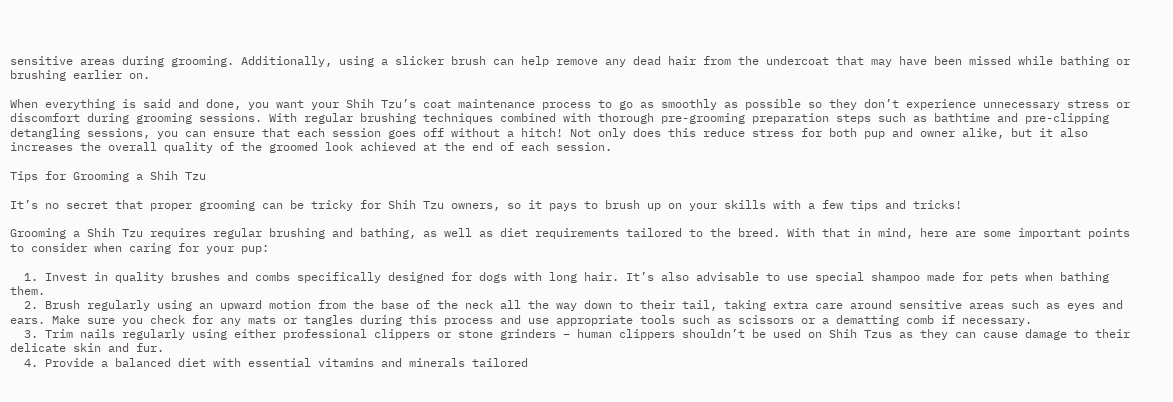sensitive areas during grooming. Additionally, using a slicker brush can help remove any dead hair from the undercoat that may have been missed while bathing or brushing earlier on.

When everything is said and done, you want your Shih Tzu’s coat maintenance process to go as smoothly as possible so they don’t experience unnecessary stress or discomfort during grooming sessions. With regular brushing techniques combined with thorough pre-grooming preparation steps such as bathtime and pre-clipping detangling sessions, you can ensure that each session goes off without a hitch! Not only does this reduce stress for both pup and owner alike, but it also increases the overall quality of the groomed look achieved at the end of each session.

Tips for Grooming a Shih Tzu

It’s no secret that proper grooming can be tricky for Shih Tzu owners, so it pays to brush up on your skills with a few tips and tricks!

Grooming a Shih Tzu requires regular brushing and bathing, as well as diet requirements tailored to the breed. With that in mind, here are some important points to consider when caring for your pup:

  1. Invest in quality brushes and combs specifically designed for dogs with long hair. It’s also advisable to use special shampoo made for pets when bathing them.
  2. Brush regularly using an upward motion from the base of the neck all the way down to their tail, taking extra care around sensitive areas such as eyes and ears. Make sure you check for any mats or tangles during this process and use appropriate tools such as scissors or a dematting comb if necessary.
  3. Trim nails regularly using either professional clippers or stone grinders – human clippers shouldn’t be used on Shih Tzus as they can cause damage to their delicate skin and fur.
  4. Provide a balanced diet with essential vitamins and minerals tailored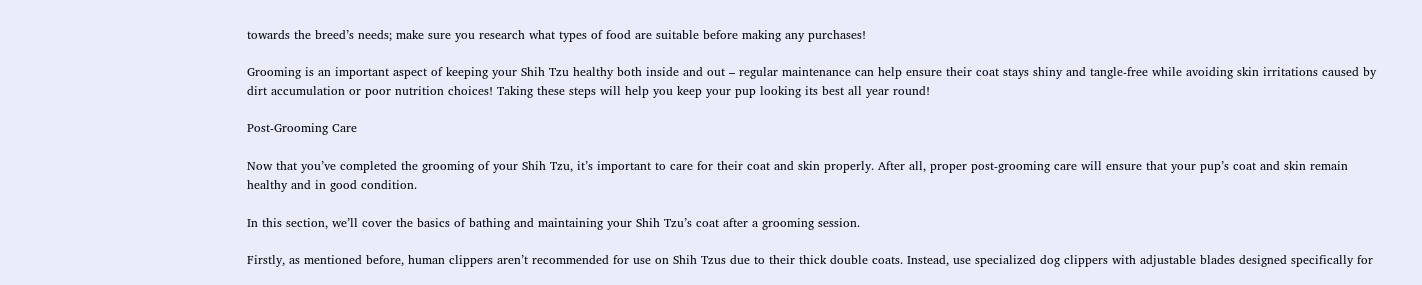towards the breed’s needs; make sure you research what types of food are suitable before making any purchases!

Grooming is an important aspect of keeping your Shih Tzu healthy both inside and out – regular maintenance can help ensure their coat stays shiny and tangle-free while avoiding skin irritations caused by dirt accumulation or poor nutrition choices! Taking these steps will help you keep your pup looking its best all year round!

Post-Grooming Care

Now that you’ve completed the grooming of your Shih Tzu, it’s important to care for their coat and skin properly. After all, proper post-grooming care will ensure that your pup’s coat and skin remain healthy and in good condition.

In this section, we’ll cover the basics of bathing and maintaining your Shih Tzu’s coat after a grooming session.

Firstly, as mentioned before, human clippers aren’t recommended for use on Shih Tzus due to their thick double coats. Instead, use specialized dog clippers with adjustable blades designed specifically for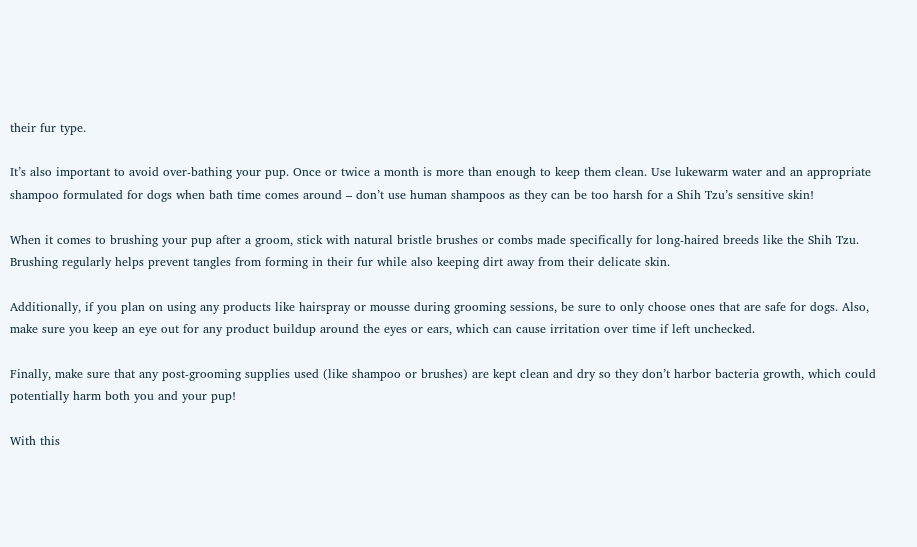their fur type.

It’s also important to avoid over-bathing your pup. Once or twice a month is more than enough to keep them clean. Use lukewarm water and an appropriate shampoo formulated for dogs when bath time comes around – don’t use human shampoos as they can be too harsh for a Shih Tzu’s sensitive skin!

When it comes to brushing your pup after a groom, stick with natural bristle brushes or combs made specifically for long-haired breeds like the Shih Tzu. Brushing regularly helps prevent tangles from forming in their fur while also keeping dirt away from their delicate skin.

Additionally, if you plan on using any products like hairspray or mousse during grooming sessions, be sure to only choose ones that are safe for dogs. Also, make sure you keep an eye out for any product buildup around the eyes or ears, which can cause irritation over time if left unchecked.

Finally, make sure that any post-grooming supplies used (like shampoo or brushes) are kept clean and dry so they don’t harbor bacteria growth, which could potentially harm both you and your pup!

With this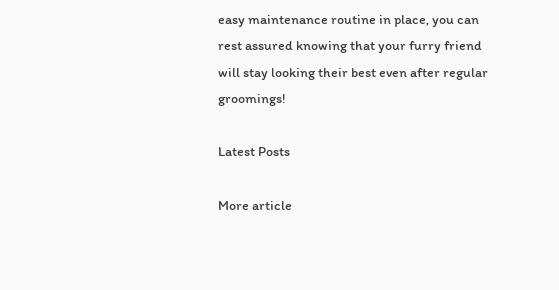easy maintenance routine in place, you can rest assured knowing that your furry friend will stay looking their best even after regular groomings!

Latest Posts

More article